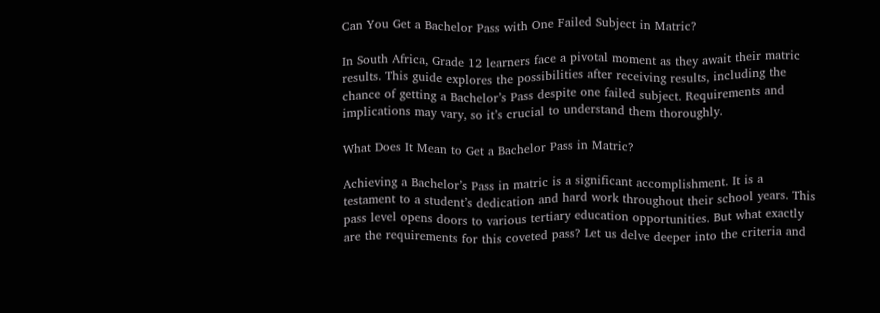Can You Get a Bachelor Pass with One Failed Subject in Matric?

In South Africa, Grade 12 learners face a pivotal moment as they await their matric results. This guide explores the possibilities after receiving results, including the chance of getting a Bachelor’s Pass despite one failed subject. Requirements and implications may vary, so it’s crucial to understand them thoroughly.

What Does It Mean to Get a Bachelor Pass in Matric?

Achieving a Bachelor’s Pass in matric is a significant accomplishment. It is a testament to a student’s dedication and hard work throughout their school years. This pass level opens doors to various tertiary education opportunities. But what exactly are the requirements for this coveted pass? Let us delve deeper into the criteria and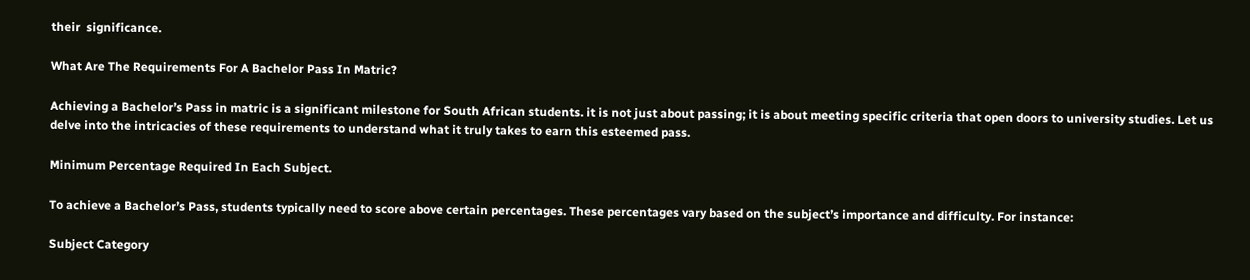their  significance.

What Are The Requirements For A Bachelor Pass In Matric?

Achieving a Bachelor’s Pass in matric is a significant milestone for South African students. it is not just about passing; it is about meeting specific criteria that open doors to university studies. Let us delve into the intricacies of these requirements to understand what it truly takes to earn this esteemed pass.

Minimum Percentage Required In Each Subject.

To achieve a Bachelor’s Pass, students typically need to score above certain percentages. These percentages vary based on the subject’s importance and difficulty. For instance:

Subject Category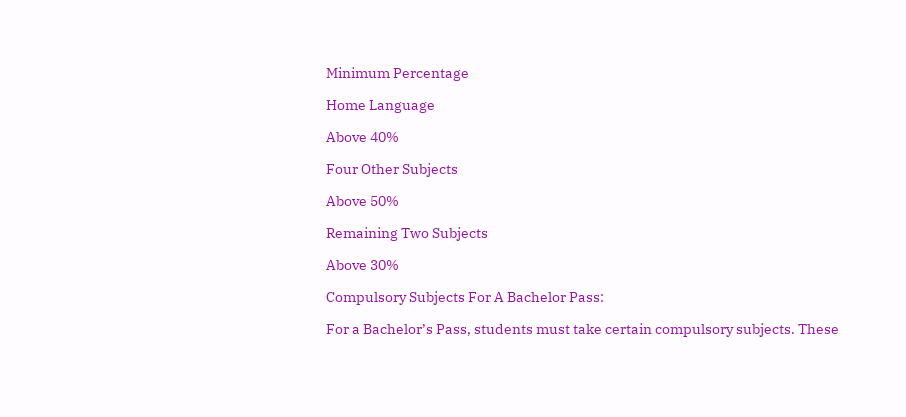Minimum Percentage

Home Language

Above 40%

Four Other Subjects

Above 50%

Remaining Two Subjects

Above 30%

Compulsory Subjects For A Bachelor Pass:

For a Bachelor’s Pass, students must take certain compulsory subjects. These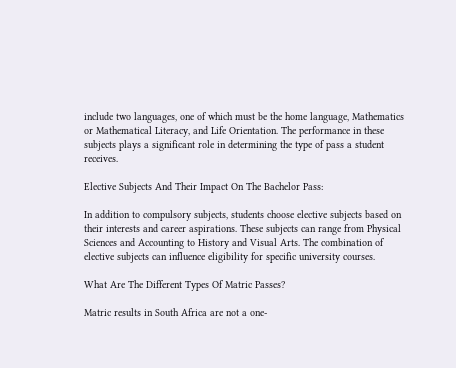include two languages, one of which must be the home language, Mathematics or Mathematical Literacy, and Life Orientation. The performance in these subjects plays a significant role in determining the type of pass a student receives.

Elective Subjects And Their Impact On The Bachelor Pass:

In addition to compulsory subjects, students choose elective subjects based on their interests and career aspirations. These subjects can range from Physical Sciences and Accounting to History and Visual Arts. The combination of elective subjects can influence eligibility for specific university courses.

What Are The Different Types Of Matric Passes?

Matric results in South Africa are not a one-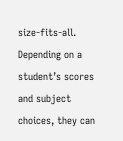size-fits-all. Depending on a student’s scores and subject choices, they can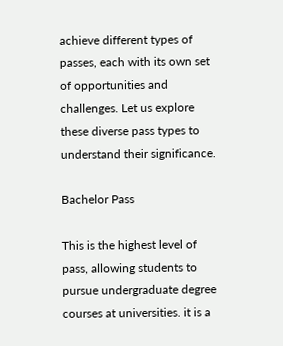achieve different types of passes, each with its own set of opportunities and challenges. Let us explore these diverse pass types to understand their significance.

Bachelor Pass

This is the highest level of pass, allowing students to pursue undergraduate degree courses at universities. it is a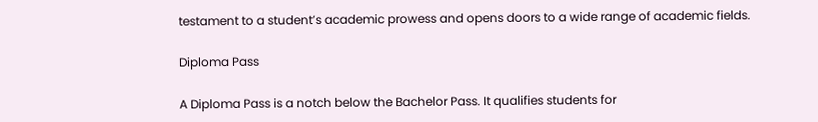testament to a student’s academic prowess and opens doors to a wide range of academic fields.

Diploma Pass

A Diploma Pass is a notch below the Bachelor Pass. It qualifies students for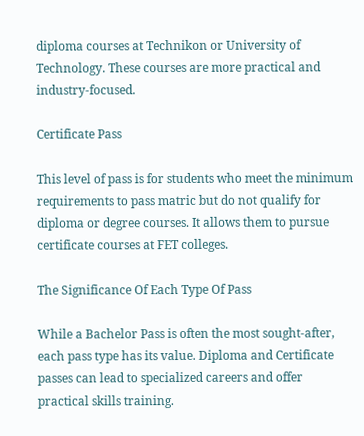diploma courses at Technikon or University of Technology. These courses are more practical and industry-focused.

Certificate Pass

This level of pass is for students who meet the minimum requirements to pass matric but do not qualify for diploma or degree courses. It allows them to pursue certificate courses at FET colleges.

The Significance Of Each Type Of Pass

While a Bachelor Pass is often the most sought-after, each pass type has its value. Diploma and Certificate passes can lead to specialized careers and offer practical skills training.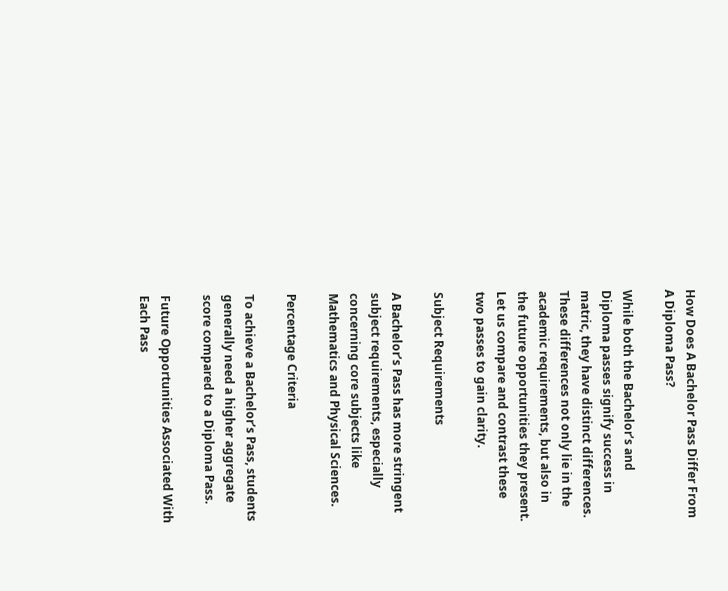How Does A Bachelor Pass Differ From A Diploma Pass?

While both the Bachelor’s and Diploma passes signify success in matric, they have distinct differences. These differences not only lie in the academic requirements, but also in the future opportunities they present. Let us compare and contrast these two passes to gain clarity.

Subject Requirements

A Bachelor’s Pass has more stringent subject requirements, especially concerning core subjects like Mathematics and Physical Sciences.

Percentage Criteria

To achieve a Bachelor’s Pass, students generally need a higher aggregate score compared to a Diploma Pass.

Future Opportunities Associated With Each Pass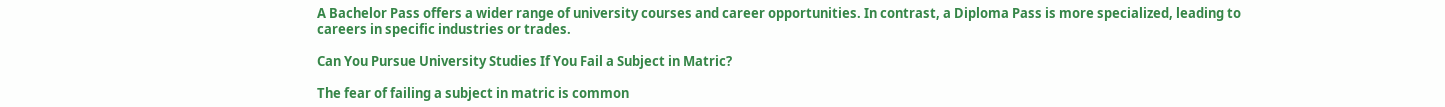A Bachelor Pass offers a wider range of university courses and career opportunities. In contrast, a Diploma Pass is more specialized, leading to careers in specific industries or trades.

Can You Pursue University Studies If You Fail a Subject in Matric?

The fear of failing a subject in matric is common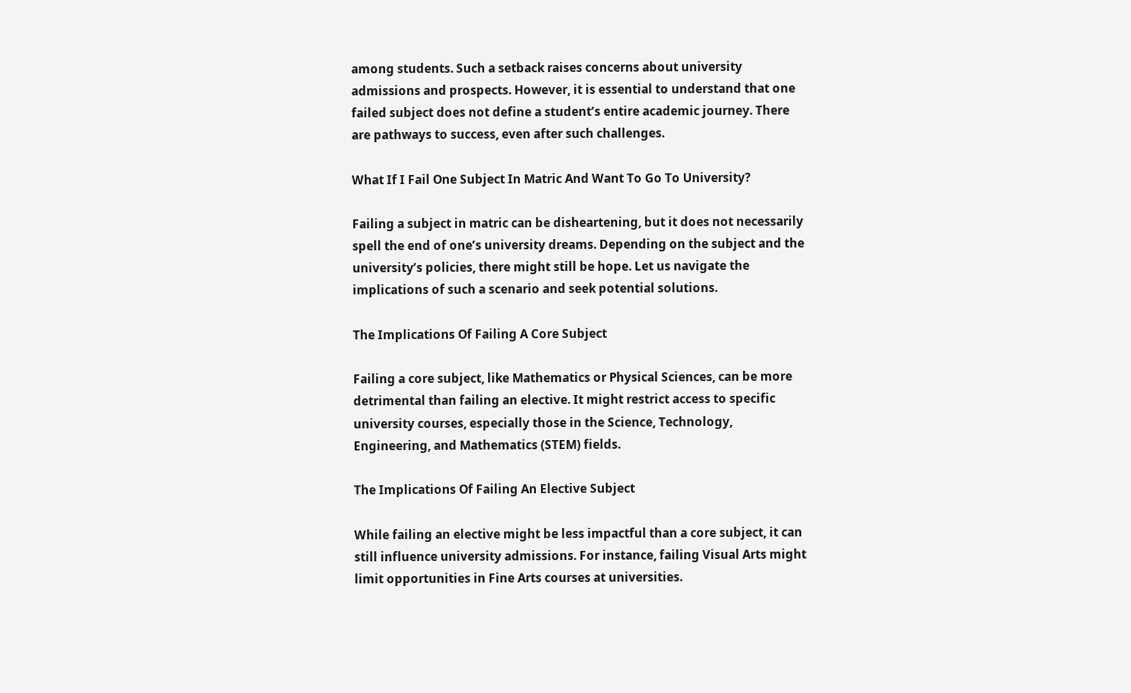among students. Such a setback raises concerns about university admissions and prospects. However, it is essential to understand that one failed subject does not define a student’s entire academic journey. There are pathways to success, even after such challenges.

What If I Fail One Subject In Matric And Want To Go To University?

Failing a subject in matric can be disheartening, but it does not necessarily spell the end of one’s university dreams. Depending on the subject and the university’s policies, there might still be hope. Let us navigate the implications of such a scenario and seek potential solutions.

The Implications Of Failing A Core Subject

Failing a core subject, like Mathematics or Physical Sciences, can be more detrimental than failing an elective. It might restrict access to specific university courses, especially those in the Science, Technology, Engineering, and Mathematics (STEM) fields.

The Implications Of Failing An Elective Subject

While failing an elective might be less impactful than a core subject, it can still influence university admissions. For instance, failing Visual Arts might limit opportunities in Fine Arts courses at universities.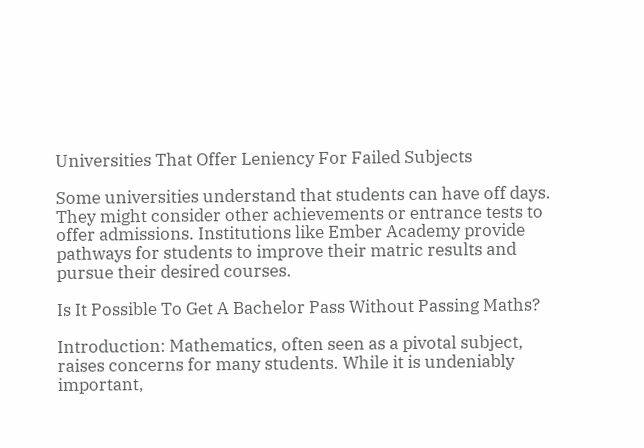Universities That Offer Leniency For Failed Subjects

Some universities understand that students can have off days. They might consider other achievements or entrance tests to offer admissions. Institutions like Ember Academy provide pathways for students to improve their matric results and pursue their desired courses.

Is It Possible To Get A Bachelor Pass Without Passing Maths?

Introduction: Mathematics, often seen as a pivotal subject, raises concerns for many students. While it is undeniably important,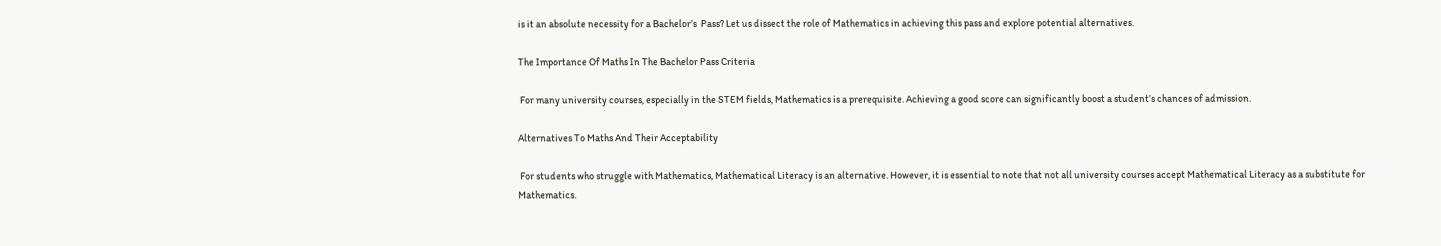is it an absolute necessity for a Bachelor’s  Pass? Let us dissect the role of Mathematics in achieving this pass and explore potential alternatives.

The Importance Of Maths In The Bachelor Pass Criteria

 For many university courses, especially in the STEM fields, Mathematics is a prerequisite. Achieving a good score can significantly boost a student’s chances of admission.

Alternatives To Maths And Their Acceptability

 For students who struggle with Mathematics, Mathematical Literacy is an alternative. However, it is essential to note that not all university courses accept Mathematical Literacy as a substitute for Mathematics.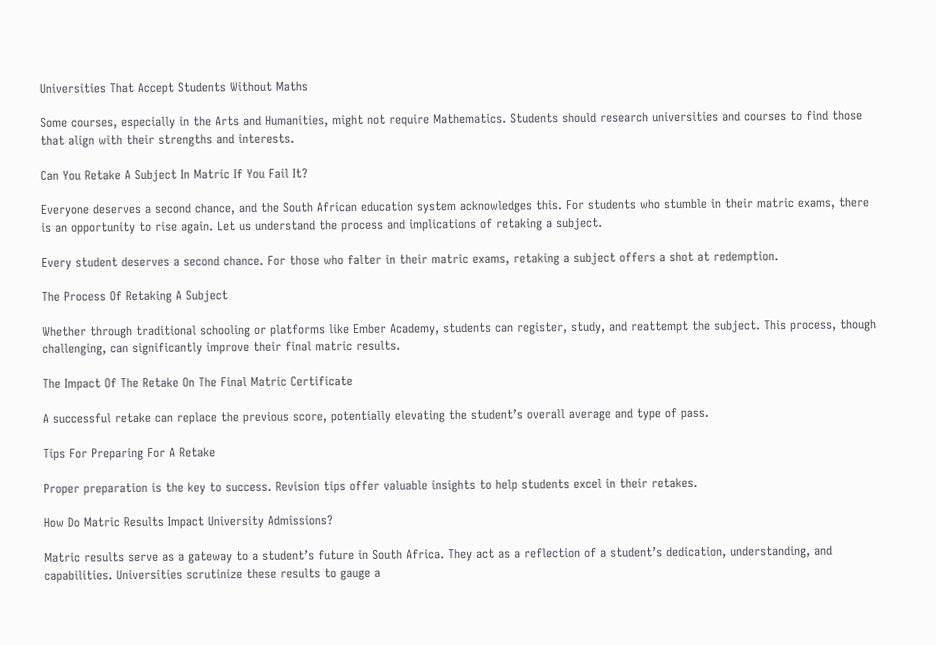Universities That Accept Students Without Maths

Some courses, especially in the Arts and Humanities, might not require Mathematics. Students should research universities and courses to find those that align with their strengths and interests.

Can You Retake A Subject In Matric If You Fail It?

Everyone deserves a second chance, and the South African education system acknowledges this. For students who stumble in their matric exams, there is an opportunity to rise again. Let us understand the process and implications of retaking a subject.

Every student deserves a second chance. For those who falter in their matric exams, retaking a subject offers a shot at redemption.

The Process Of Retaking A Subject

Whether through traditional schooling or platforms like Ember Academy, students can register, study, and reattempt the subject. This process, though challenging, can significantly improve their final matric results.

The Impact Of The Retake On The Final Matric Certificate

A successful retake can replace the previous score, potentially elevating the student’s overall average and type of pass.

Tips For Preparing For A Retake

Proper preparation is the key to success. Revision tips offer valuable insights to help students excel in their retakes.

How Do Matric Results Impact University Admissions?

Matric results serve as a gateway to a student’s future in South Africa. They act as a reflection of a student’s dedication, understanding, and capabilities. Universities scrutinize these results to gauge a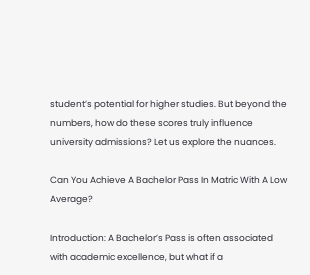student’s potential for higher studies. But beyond the numbers, how do these scores truly influence university admissions? Let us explore the nuances.

Can You Achieve A Bachelor Pass In Matric With A Low Average?

Introduction: A Bachelor’s Pass is often associated with academic excellence, but what if a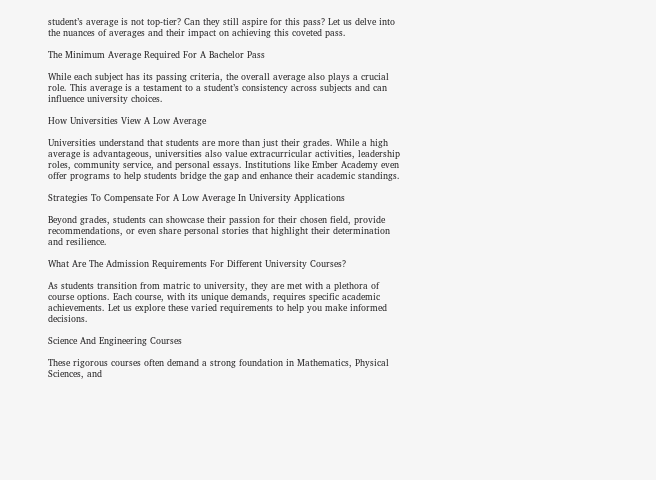student’s average is not top-tier? Can they still aspire for this pass? Let us delve into the nuances of averages and their impact on achieving this coveted pass.

The Minimum Average Required For A Bachelor Pass

While each subject has its passing criteria, the overall average also plays a crucial role. This average is a testament to a student’s consistency across subjects and can influence university choices.

How Universities View A Low Average

Universities understand that students are more than just their grades. While a high average is advantageous, universities also value extracurricular activities, leadership roles, community service, and personal essays. Institutions like Ember Academy even offer programs to help students bridge the gap and enhance their academic standings.

Strategies To Compensate For A Low Average In University Applications

Beyond grades, students can showcase their passion for their chosen field, provide recommendations, or even share personal stories that highlight their determination and resilience.

What Are The Admission Requirements For Different University Courses?

As students transition from matric to university, they are met with a plethora of course options. Each course, with its unique demands, requires specific academic achievements. Let us explore these varied requirements to help you make informed decisions.

Science And Engineering Courses

These rigorous courses often demand a strong foundation in Mathematics, Physical Sciences, and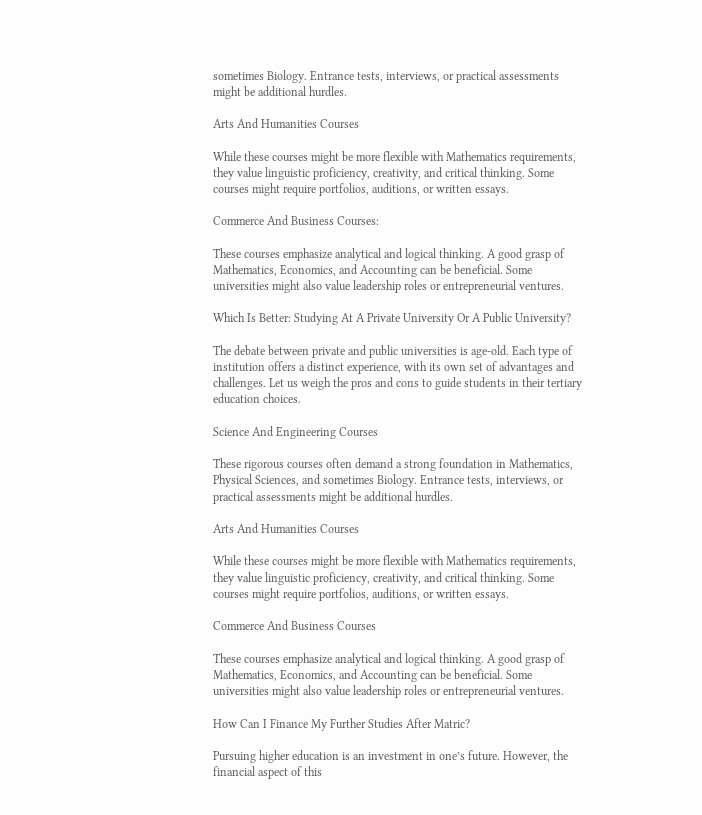sometimes Biology. Entrance tests, interviews, or practical assessments might be additional hurdles.

Arts And Humanities Courses

While these courses might be more flexible with Mathematics requirements, they value linguistic proficiency, creativity, and critical thinking. Some courses might require portfolios, auditions, or written essays.

Commerce And Business Courses:

These courses emphasize analytical and logical thinking. A good grasp of Mathematics, Economics, and Accounting can be beneficial. Some universities might also value leadership roles or entrepreneurial ventures.

Which Is Better: Studying At A Private University Or A Public University?

The debate between private and public universities is age-old. Each type of institution offers a distinct experience, with its own set of advantages and challenges. Let us weigh the pros and cons to guide students in their tertiary education choices.

Science And Engineering Courses

These rigorous courses often demand a strong foundation in Mathematics, Physical Sciences, and sometimes Biology. Entrance tests, interviews, or practical assessments might be additional hurdles.

Arts And Humanities Courses

While these courses might be more flexible with Mathematics requirements, they value linguistic proficiency, creativity, and critical thinking. Some courses might require portfolios, auditions, or written essays.

Commerce And Business Courses

These courses emphasize analytical and logical thinking. A good grasp of Mathematics, Economics, and Accounting can be beneficial. Some universities might also value leadership roles or entrepreneurial ventures.

How Can I Finance My Further Studies After Matric?

Pursuing higher education is an investment in one’s future. However, the financial aspect of this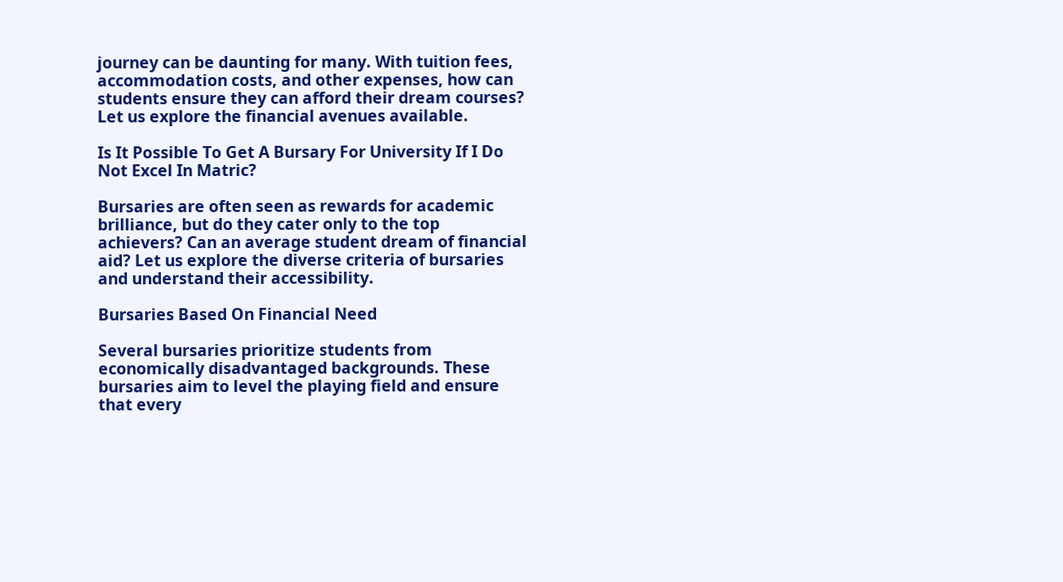journey can be daunting for many. With tuition fees, accommodation costs, and other expenses, how can students ensure they can afford their dream courses? Let us explore the financial avenues available.

Is It Possible To Get A Bursary For University If I Do Not Excel In Matric?

Bursaries are often seen as rewards for academic brilliance, but do they cater only to the top achievers? Can an average student dream of financial aid? Let us explore the diverse criteria of bursaries and understand their accessibility.

Bursaries Based On Financial Need

Several bursaries prioritize students from economically disadvantaged backgrounds. These bursaries aim to level the playing field and ensure that every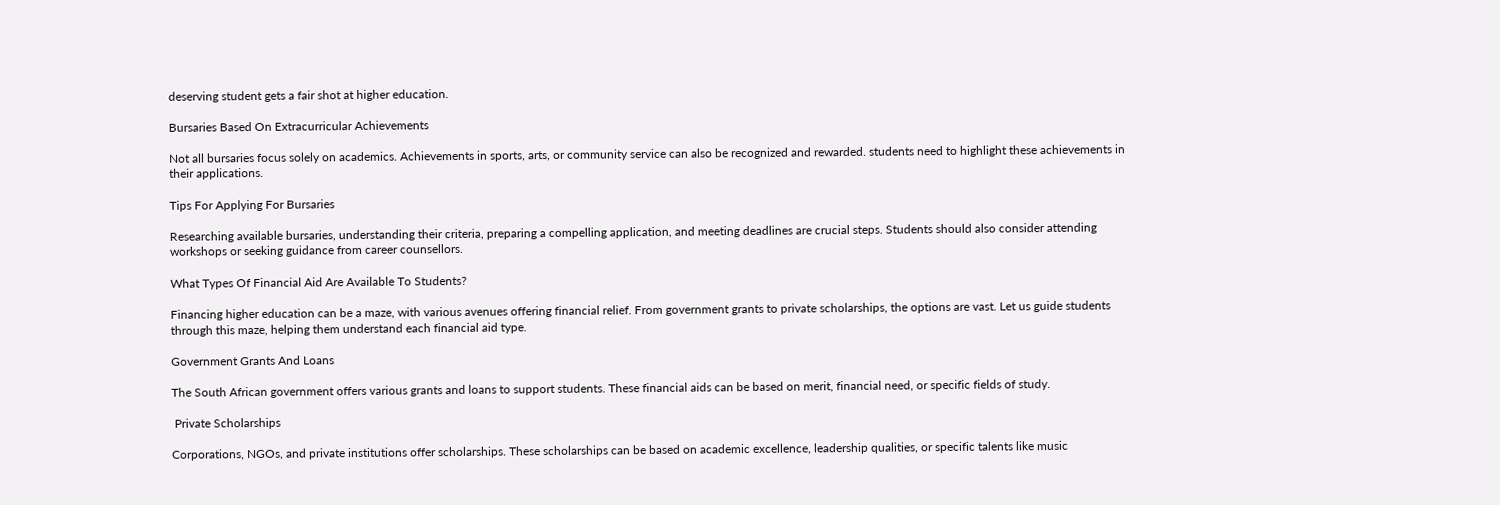deserving student gets a fair shot at higher education.

Bursaries Based On Extracurricular Achievements

Not all bursaries focus solely on academics. Achievements in sports, arts, or community service can also be recognized and rewarded. students need to highlight these achievements in their applications.

Tips For Applying For Bursaries

Researching available bursaries, understanding their criteria, preparing a compelling application, and meeting deadlines are crucial steps. Students should also consider attending workshops or seeking guidance from career counsellors.

What Types Of Financial Aid Are Available To Students?

Financing higher education can be a maze, with various avenues offering financial relief. From government grants to private scholarships, the options are vast. Let us guide students through this maze, helping them understand each financial aid type.

Government Grants And Loans

The South African government offers various grants and loans to support students. These financial aids can be based on merit, financial need, or specific fields of study.

 Private Scholarships

Corporations, NGOs, and private institutions offer scholarships. These scholarships can be based on academic excellence, leadership qualities, or specific talents like music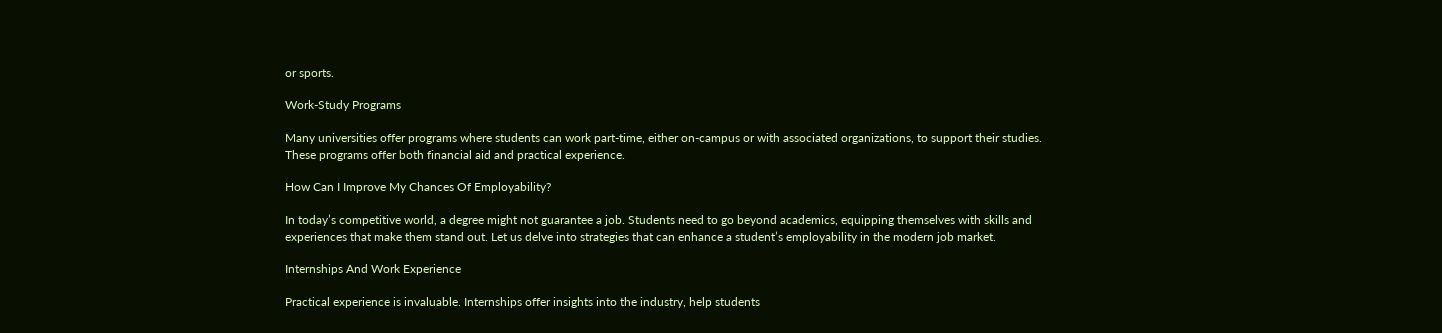or sports.

Work-Study Programs

Many universities offer programs where students can work part-time, either on-campus or with associated organizations, to support their studies. These programs offer both financial aid and practical experience.

How Can I Improve My Chances Of Employability?

In today’s competitive world, a degree might not guarantee a job. Students need to go beyond academics, equipping themselves with skills and experiences that make them stand out. Let us delve into strategies that can enhance a student’s employability in the modern job market.

Internships And Work Experience

Practical experience is invaluable. Internships offer insights into the industry, help students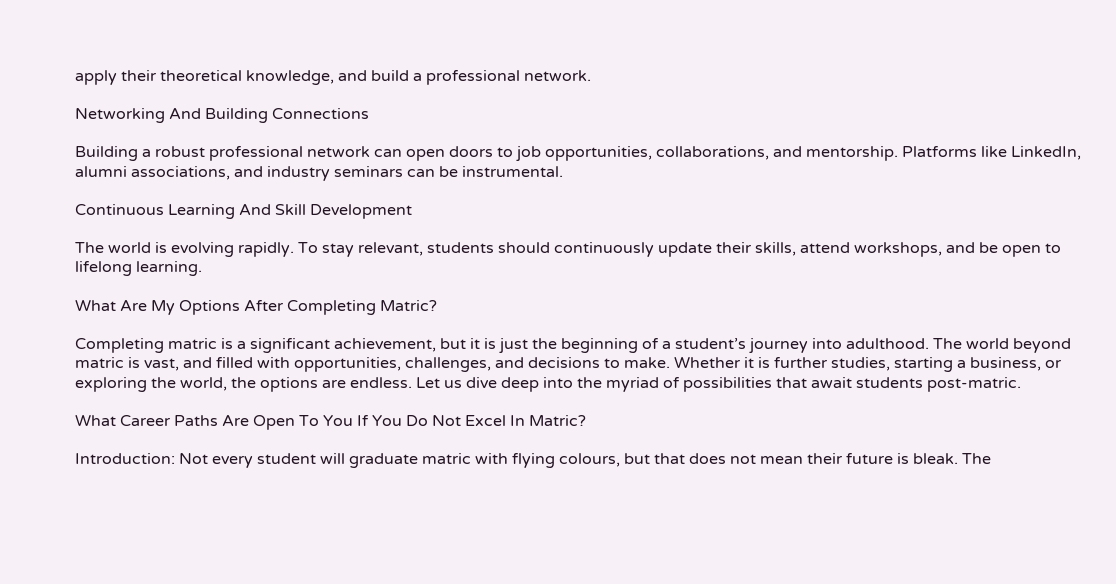apply their theoretical knowledge, and build a professional network.

Networking And Building Connections

Building a robust professional network can open doors to job opportunities, collaborations, and mentorship. Platforms like LinkedIn, alumni associations, and industry seminars can be instrumental.

Continuous Learning And Skill Development

The world is evolving rapidly. To stay relevant, students should continuously update their skills, attend workshops, and be open to lifelong learning.

What Are My Options After Completing Matric?

Completing matric is a significant achievement, but it is just the beginning of a student’s journey into adulthood. The world beyond matric is vast, and filled with opportunities, challenges, and decisions to make. Whether it is further studies, starting a business, or exploring the world, the options are endless. Let us dive deep into the myriad of possibilities that await students post-matric.

What Career Paths Are Open To You If You Do Not Excel In Matric?

Introduction: Not every student will graduate matric with flying colours, but that does not mean their future is bleak. The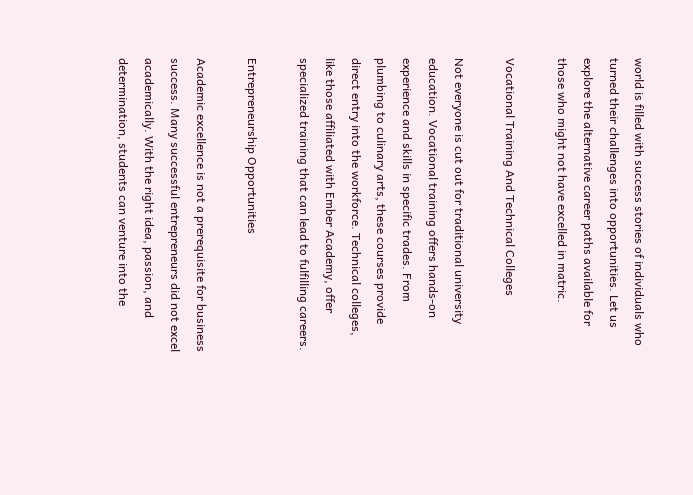world is filled with success stories of individuals who turned their challenges into opportunities. Let us explore the alternative career paths available for those who might not have excelled in matric.

Vocational Training And Technical Colleges

Not everyone is cut out for traditional university education. Vocational training offers hands-on experience and skills in specific trades. From plumbing to culinary arts, these courses provide direct entry into the workforce. Technical colleges, like those affiliated with Ember Academy, offer specialized training that can lead to fulfilling careers.

Entrepreneurship Opportunities

Academic excellence is not a prerequisite for business success. Many successful entrepreneurs did not excel academically. With the right idea, passion, and determination, students can venture into the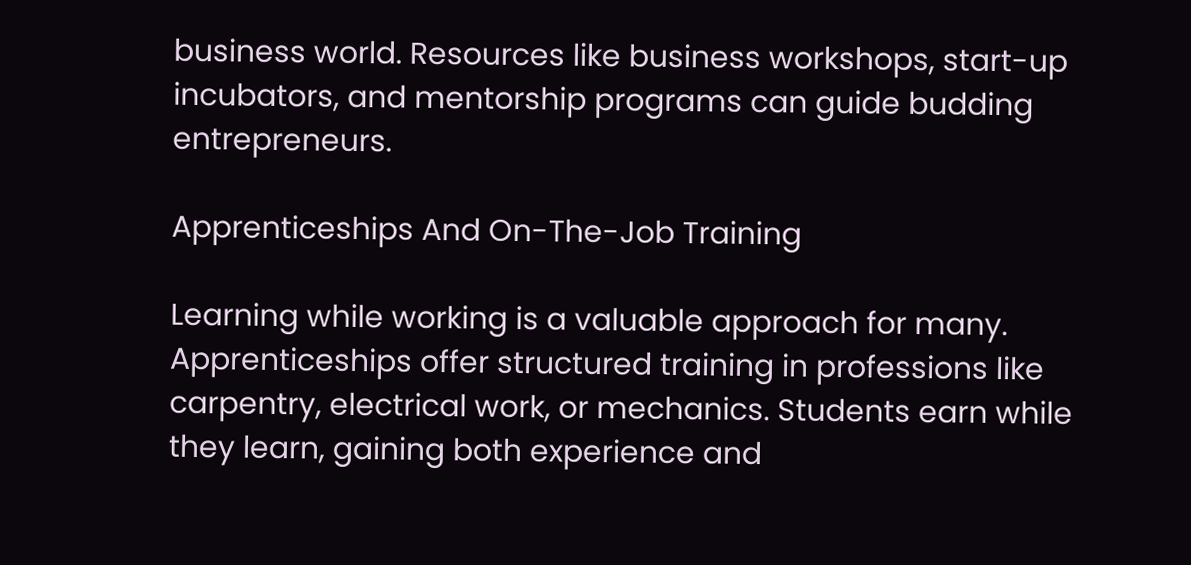business world. Resources like business workshops, start-up incubators, and mentorship programs can guide budding entrepreneurs.

Apprenticeships And On-The-Job Training

Learning while working is a valuable approach for many. Apprenticeships offer structured training in professions like carpentry, electrical work, or mechanics. Students earn while they learn, gaining both experience and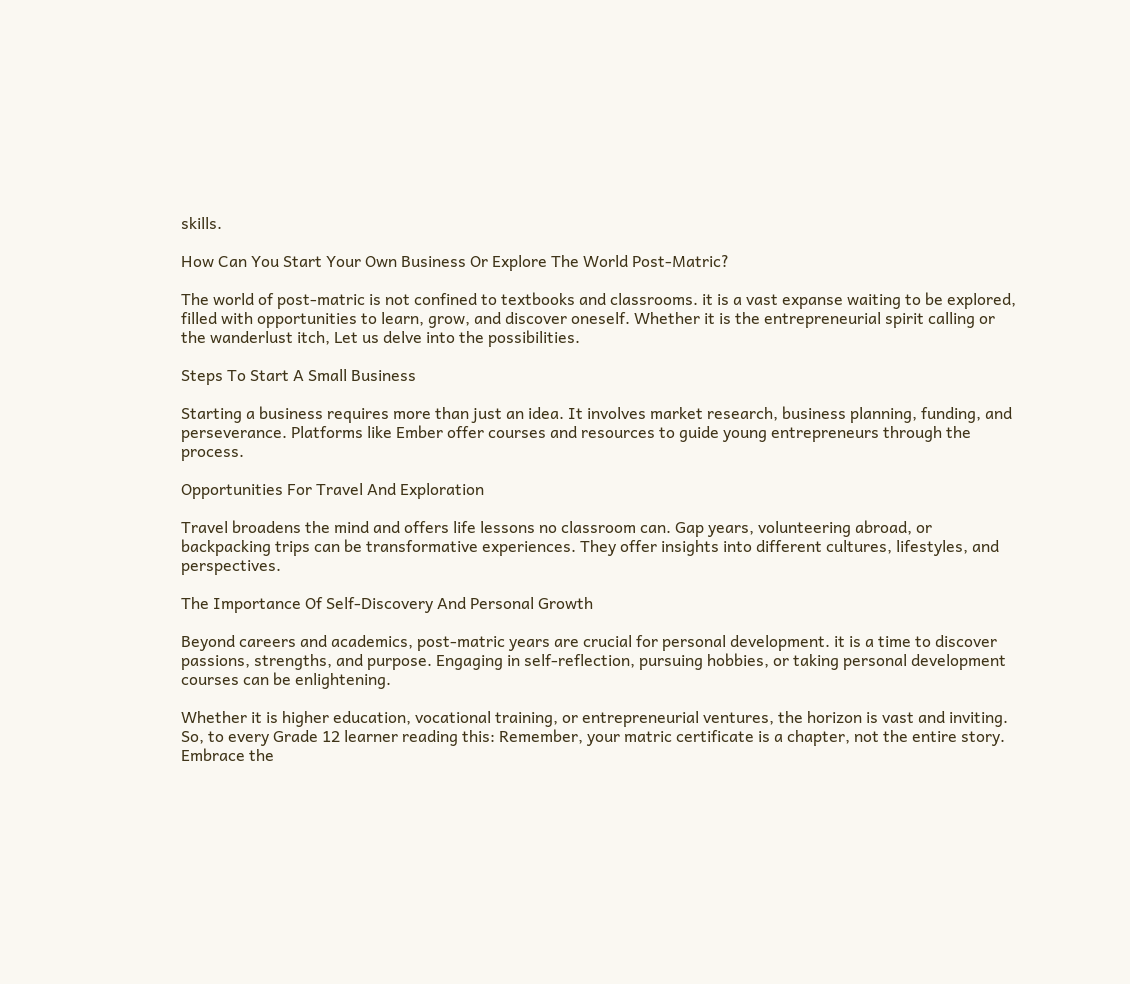skills.

How Can You Start Your Own Business Or Explore The World Post-Matric?

The world of post-matric is not confined to textbooks and classrooms. it is a vast expanse waiting to be explored, filled with opportunities to learn, grow, and discover oneself. Whether it is the entrepreneurial spirit calling or the wanderlust itch, Let us delve into the possibilities.

Steps To Start A Small Business

Starting a business requires more than just an idea. It involves market research, business planning, funding, and perseverance. Platforms like Ember offer courses and resources to guide young entrepreneurs through the process.

Opportunities For Travel And Exploration

Travel broadens the mind and offers life lessons no classroom can. Gap years, volunteering abroad, or backpacking trips can be transformative experiences. They offer insights into different cultures, lifestyles, and perspectives.

The Importance Of Self-Discovery And Personal Growth

Beyond careers and academics, post-matric years are crucial for personal development. it is a time to discover passions, strengths, and purpose. Engaging in self-reflection, pursuing hobbies, or taking personal development courses can be enlightening.

Whether it is higher education, vocational training, or entrepreneurial ventures, the horizon is vast and inviting. So, to every Grade 12 learner reading this: Remember, your matric certificate is a chapter, not the entire story. Embrace the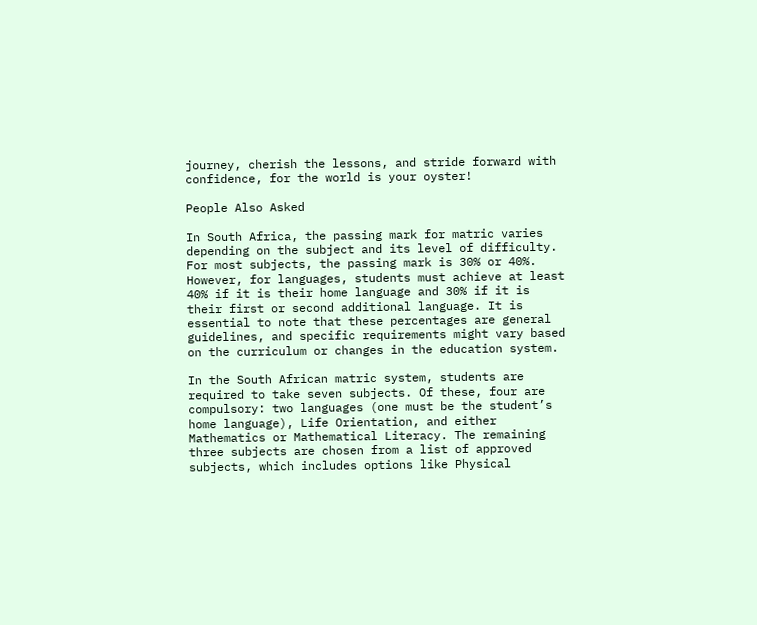journey, cherish the lessons, and stride forward with confidence, for the world is your oyster!

People Also Asked

In South Africa, the passing mark for matric varies depending on the subject and its level of difficulty. For most subjects, the passing mark is 30% or 40%. However, for languages, students must achieve at least 40% if it is their home language and 30% if it is their first or second additional language. It is essential to note that these percentages are general guidelines, and specific requirements might vary based on the curriculum or changes in the education system.

In the South African matric system, students are required to take seven subjects. Of these, four are compulsory: two languages (one must be the student’s home language), Life Orientation, and either Mathematics or Mathematical Literacy. The remaining three subjects are chosen from a list of approved subjects, which includes options like Physical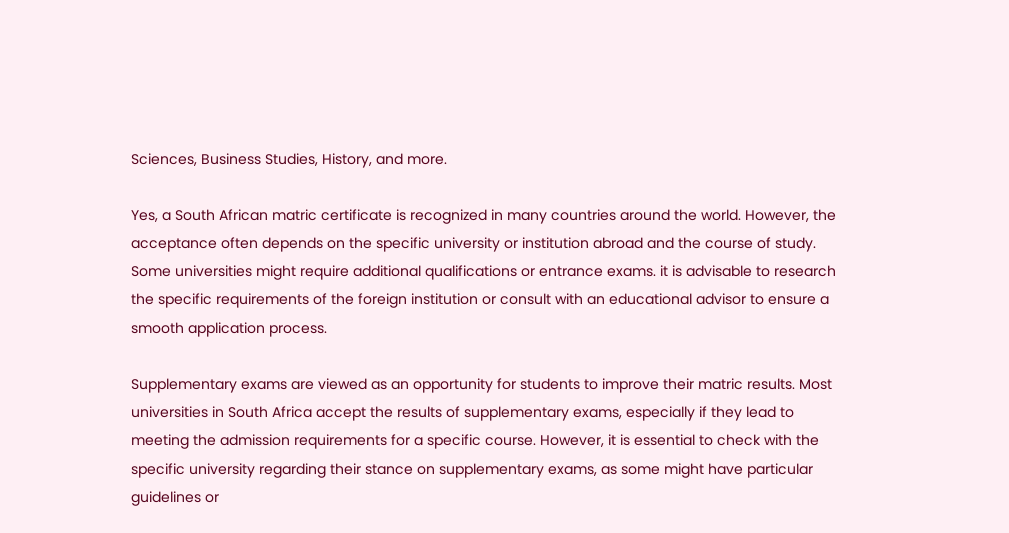Sciences, Business Studies, History, and more.

Yes, a South African matric certificate is recognized in many countries around the world. However, the acceptance often depends on the specific university or institution abroad and the course of study. Some universities might require additional qualifications or entrance exams. it is advisable to research the specific requirements of the foreign institution or consult with an educational advisor to ensure a smooth application process.

Supplementary exams are viewed as an opportunity for students to improve their matric results. Most universities in South Africa accept the results of supplementary exams, especially if they lead to meeting the admission requirements for a specific course. However, it is essential to check with the specific university regarding their stance on supplementary exams, as some might have particular guidelines or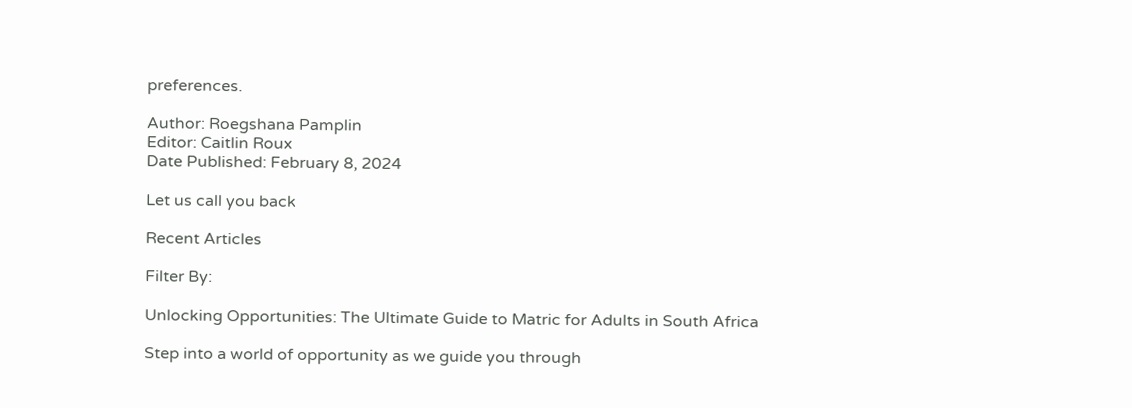preferences.

Author: Roegshana Pamplin
Editor: Caitlin Roux
Date Published: February 8, 2024

Let us call you back

Recent Articles

Filter By:

Unlocking Opportunities: The Ultimate Guide to Matric for Adults in South Africa

Step into a world of opportunity as we guide you through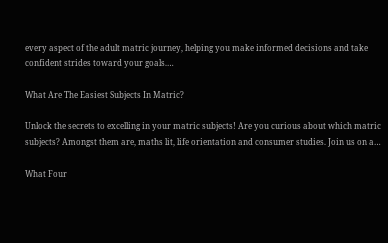every aspect of the adult matric journey, helping you make informed decisions and take confident strides toward your goals.…

What Are The Easiest Subjects In Matric?

Unlock the secrets to excelling in your matric subjects! Are you curious about which matric subjects? Amongst them are, maths lit, life orientation and consumer studies. Join us on a…

What Four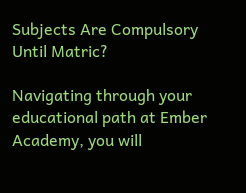Subjects Are Compulsory Until Matric?

Navigating through your educational path at Ember Academy, you will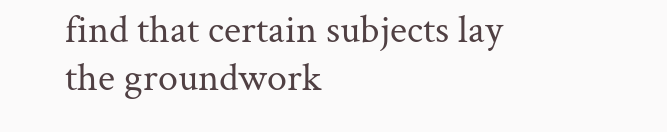find that certain subjects lay the groundwork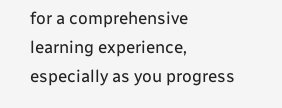for a comprehensive learning experience, especially as you progress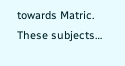towards Matric. These subjects…